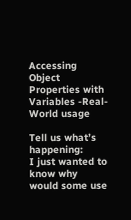Accessing Object Properties with Variables -Real-World usage

Tell us what’s happening:
I just wanted to know why would some use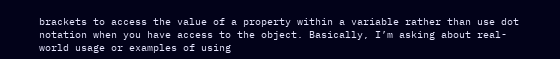brackets to access the value of a property within a variable rather than use dot notation when you have access to the object. Basically, I’m asking about real-world usage or examples of using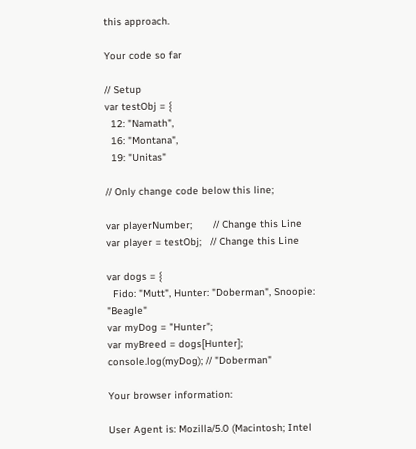this approach.

Your code so far

// Setup
var testObj = {
  12: "Namath",
  16: "Montana",
  19: "Unitas"

// Only change code below this line;

var playerNumber;       // Change this Line
var player = testObj;   // Change this Line

var dogs = {
  Fido: "Mutt", Hunter: "Doberman", Snoopie: "Beagle"
var myDog = "Hunter";
var myBreed = dogs[Hunter];
console.log(myDog); // "Doberman"

Your browser information:

User Agent is: Mozilla/5.0 (Macintosh; Intel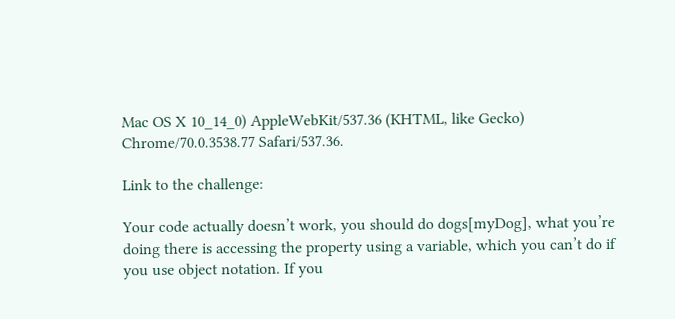Mac OS X 10_14_0) AppleWebKit/537.36 (KHTML, like Gecko) Chrome/70.0.3538.77 Safari/537.36.

Link to the challenge:

Your code actually doesn’t work, you should do dogs[myDog], what you’re doing there is accessing the property using a variable, which you can’t do if you use object notation. If you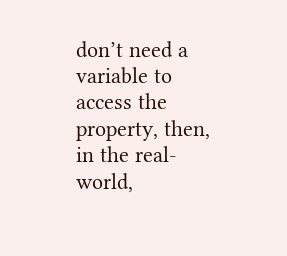don’t need a variable to access the property, then, in the real-world,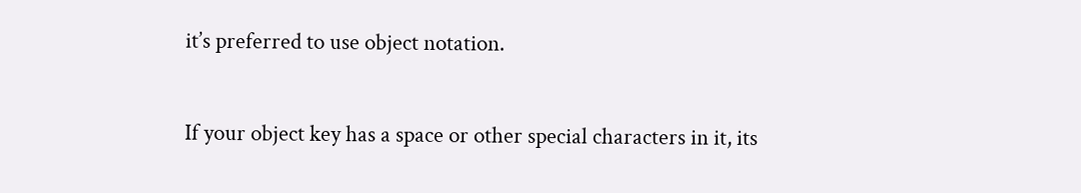it’s preferred to use object notation.

If your object key has a space or other special characters in it, its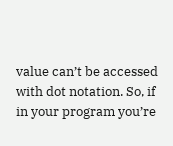value can’t be accessed with dot notation. So, if in your program you’re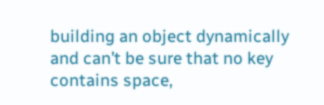building an object dynamically and can’t be sure that no key contains space,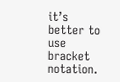it’s better to use bracket notation.